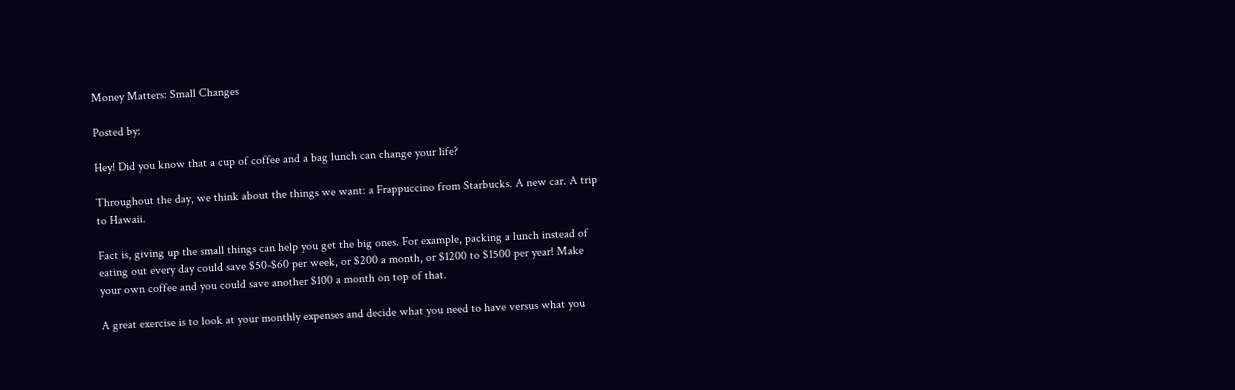Money Matters: Small Changes

Posted by:

Hey! Did you know that a cup of coffee and a bag lunch can change your life?

Throughout the day, we think about the things we want: a Frappuccino from Starbucks. A new car. A trip to Hawaii.

Fact is, giving up the small things can help you get the big ones. For example, packing a lunch instead of eating out every day could save $50-$60 per week, or $200 a month, or $1200 to $1500 per year! Make your own coffee and you could save another $100 a month on top of that.

A great exercise is to look at your monthly expenses and decide what you need to have versus what you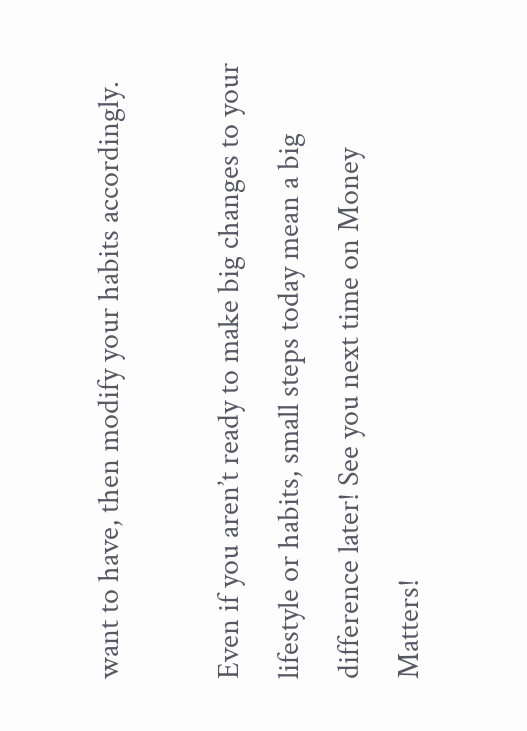want to have, then modify your habits accordingly.

Even if you aren’t ready to make big changes to your lifestyle or habits, small steps today mean a big difference later! See you next time on Money Matters!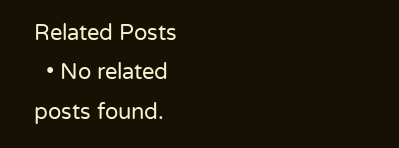Related Posts
  • No related posts found.